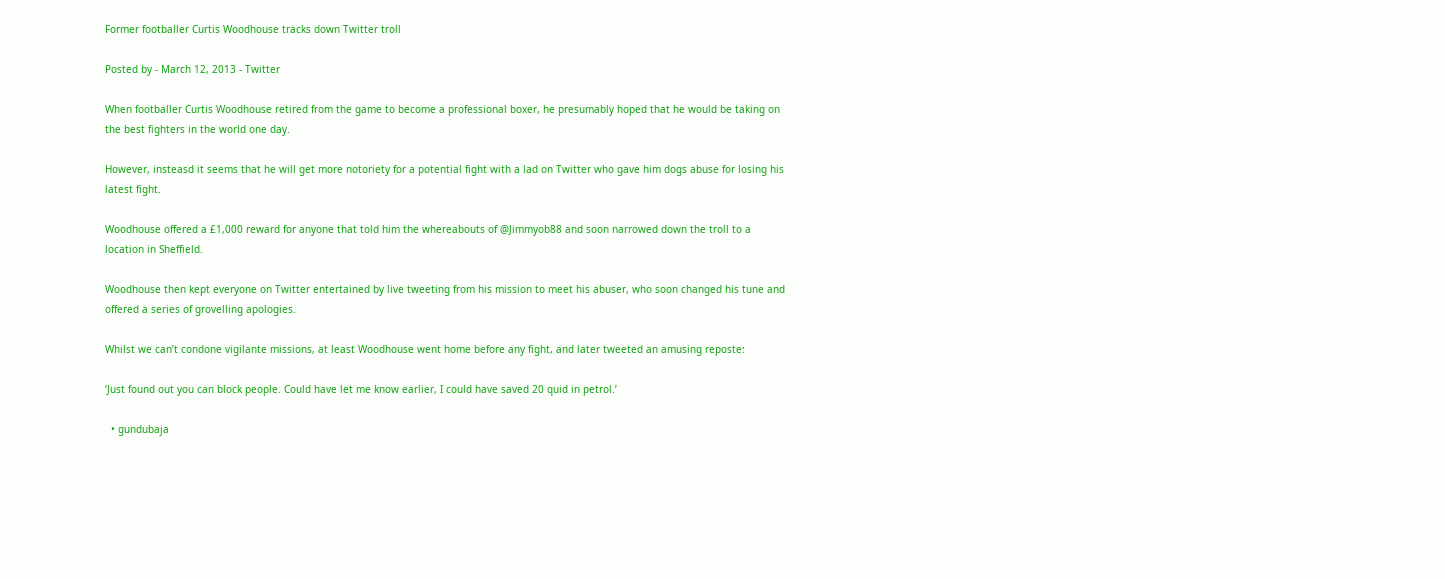Former footballer Curtis Woodhouse tracks down Twitter troll

Posted by - March 12, 2013 - Twitter

When footballer Curtis Woodhouse retired from the game to become a professional boxer, he presumably hoped that he would be taking on the best fighters in the world one day.

However, insteasd it seems that he will get more notoriety for a potential fight with a lad on Twitter who gave him dogs abuse for losing his latest fight.

Woodhouse offered a £1,000 reward for anyone that told him the whereabouts of @Jimmyob88 and soon narrowed down the troll to a location in Sheffield.

Woodhouse then kept everyone on Twitter entertained by live tweeting from his mission to meet his abuser, who soon changed his tune and offered a series of grovelling apologies.

Whilst we can’t condone vigilante missions, at least Woodhouse went home before any fight, and later tweeted an amusing reposte:

‘Just found out you can block people. Could have let me know earlier, I could have saved 20 quid in petrol.’

  • gundubaja